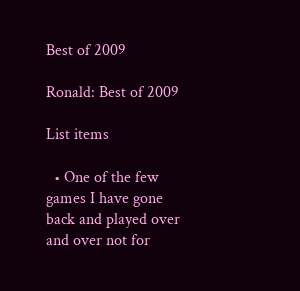Best of 2009

Ronald: Best of 2009

List items

  • One of the few games I have gone back and played over and over not for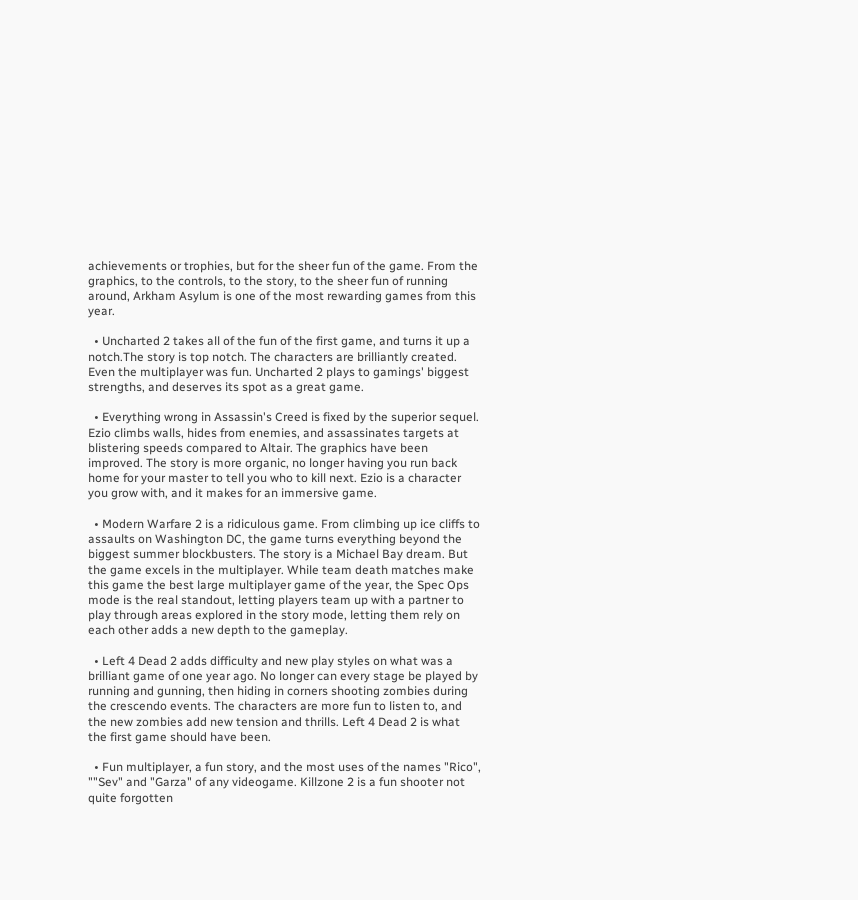achievements or trophies, but for the sheer fun of the game. From the graphics, to the controls, to the story, to the sheer fun of running around, Arkham Asylum is one of the most rewarding games from this year.

  • Uncharted 2 takes all of the fun of the first game, and turns it up a notch.The story is top notch. The characters are brilliantly created. Even the multiplayer was fun. Uncharted 2 plays to gamings' biggest strengths, and deserves its spot as a great game.

  • Everything wrong in Assassin's Creed is fixed by the superior sequel. Ezio climbs walls, hides from enemies, and assassinates targets at blistering speeds compared to Altair. The graphics have been improved. The story is more organic, no longer having you run back home for your master to tell you who to kill next. Ezio is a character you grow with, and it makes for an immersive game.

  • Modern Warfare 2 is a ridiculous game. From climbing up ice cliffs to assaults on Washington DC, the game turns everything beyond the biggest summer blockbusters. The story is a Michael Bay dream. But the game excels in the multiplayer. While team death matches make this game the best large multiplayer game of the year, the Spec Ops mode is the real standout, letting players team up with a partner to play through areas explored in the story mode, letting them rely on each other adds a new depth to the gameplay.

  • Left 4 Dead 2 adds difficulty and new play styles on what was a brilliant game of one year ago. No longer can every stage be played by running and gunning, then hiding in corners shooting zombies during the crescendo events. The characters are more fun to listen to, and the new zombies add new tension and thrills. Left 4 Dead 2 is what the first game should have been.

  • Fun multiplayer, a fun story, and the most uses of the names "Rico", ""Sev" and "Garza" of any videogame. Killzone 2 is a fun shooter not quite forgotten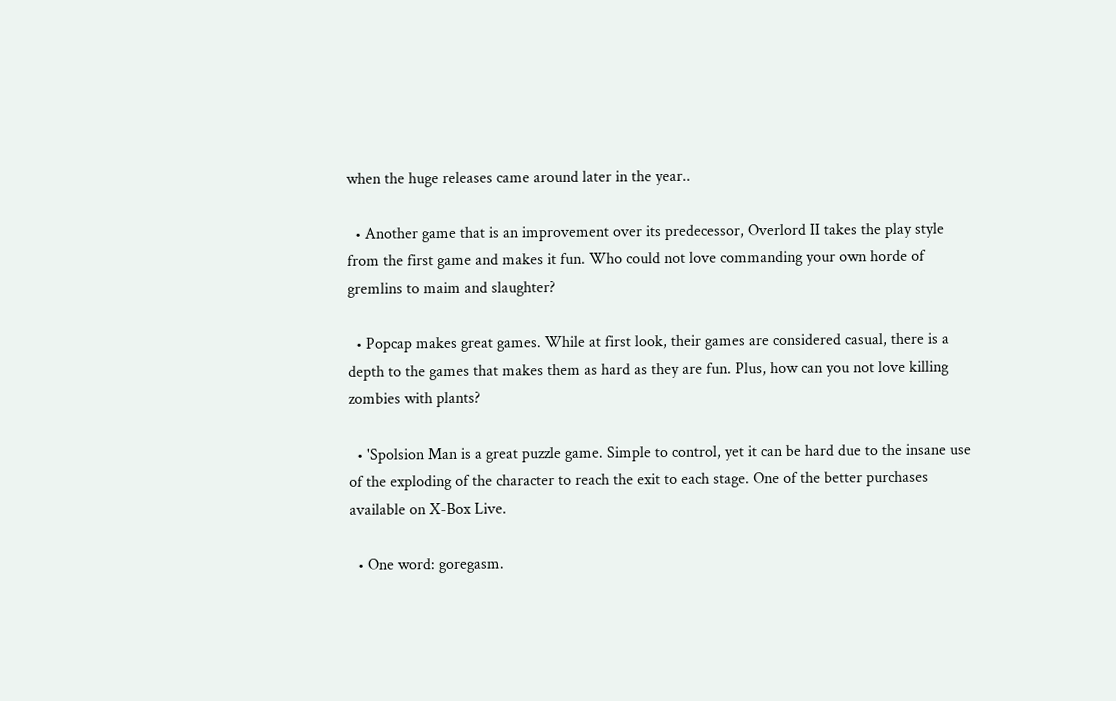when the huge releases came around later in the year..

  • Another game that is an improvement over its predecessor, Overlord II takes the play style from the first game and makes it fun. Who could not love commanding your own horde of gremlins to maim and slaughter?

  • Popcap makes great games. While at first look, their games are considered casual, there is a depth to the games that makes them as hard as they are fun. Plus, how can you not love killing zombies with plants?

  • 'Spolsion Man is a great puzzle game. Simple to control, yet it can be hard due to the insane use of the exploding of the character to reach the exit to each stage. One of the better purchases available on X-Box Live.

  • One word: goregasm.